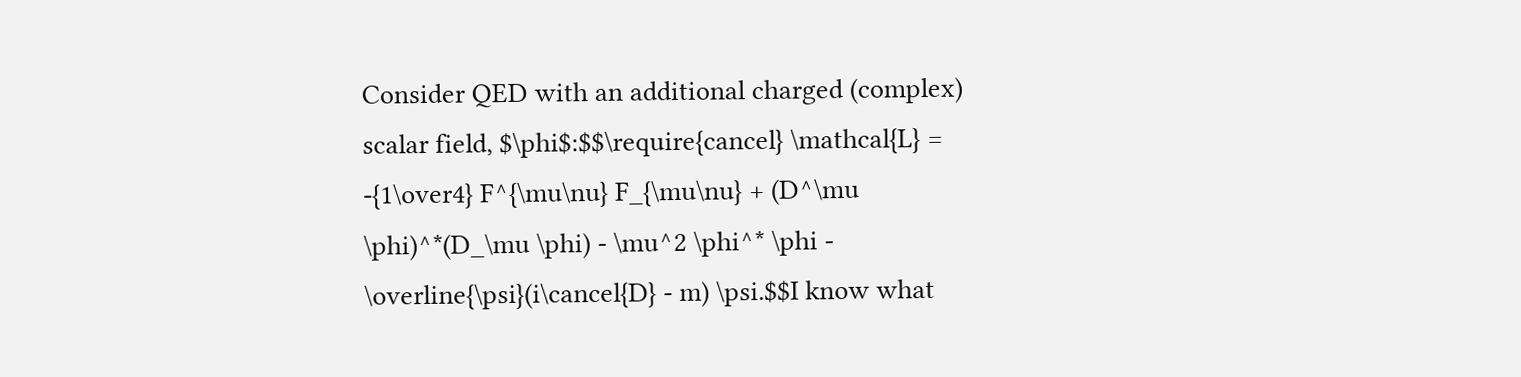Consider QED with an additional charged (complex) scalar field, $\phi$:$$\require{cancel} \mathcal{L} = -{1\over4} F^{\mu\nu} F_{\mu\nu} + (D^\mu \phi)^*(D_\mu \phi) - \mu^2 \phi^* \phi - \overline{\psi}(i\cancel{D} - m) \psi.$$I know what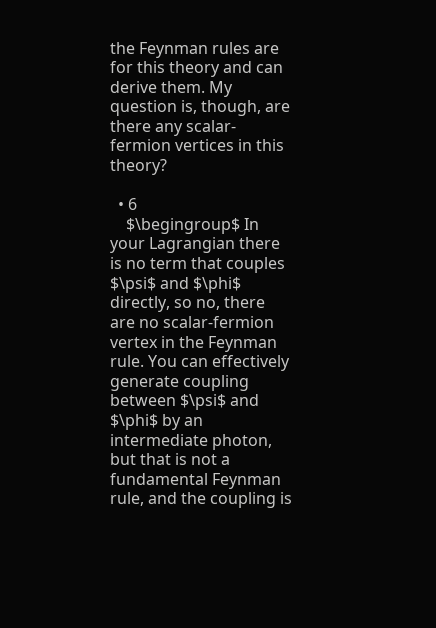the Feynman rules are for this theory and can derive them. My question is, though, are there any scalar-fermion vertices in this theory?

  • 6
    $\begingroup$ In your Lagrangian there is no term that couples $\psi$ and $\phi$ directly, so no, there are no scalar-fermion vertex in the Feynman rule. You can effectively generate coupling between $\psi$ and $\phi$ by an intermediate photon, but that is not a fundamental Feynman rule, and the coupling is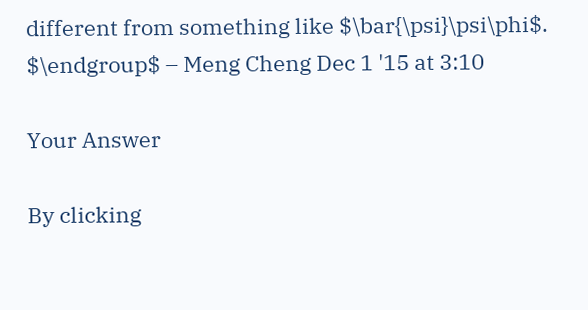different from something like $\bar{\psi}\psi\phi$. $\endgroup$ – Meng Cheng Dec 1 '15 at 3:10

Your Answer

By clicking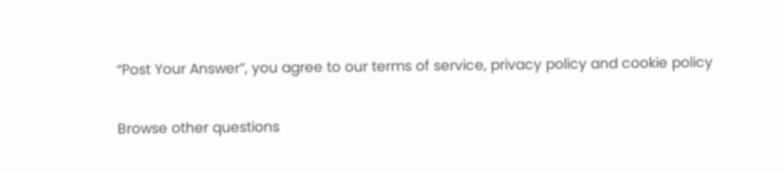“Post Your Answer”, you agree to our terms of service, privacy policy and cookie policy

Browse other questions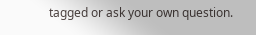tagged or ask your own question.